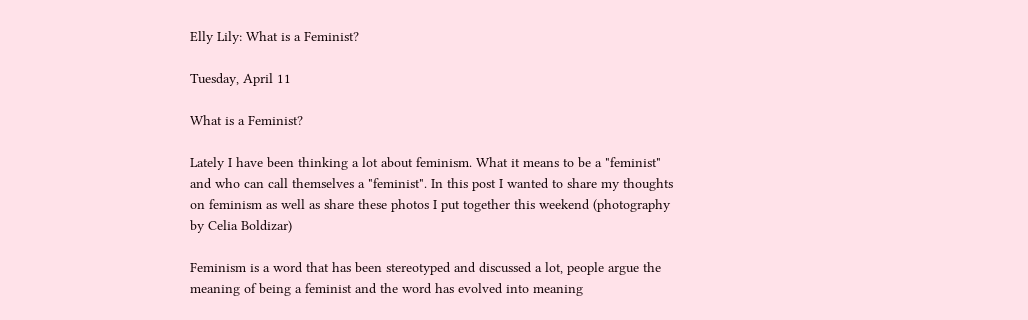Elly Lily: What is a Feminist?

Tuesday, April 11

What is a Feminist?

Lately I have been thinking a lot about feminism. What it means to be a "feminist" and who can call themselves a "feminist". In this post I wanted to share my thoughts on feminism as well as share these photos I put together this weekend (photography by Celia Boldizar)

Feminism is a word that has been stereotyped and discussed a lot, people argue the meaning of being a feminist and the word has evolved into meaning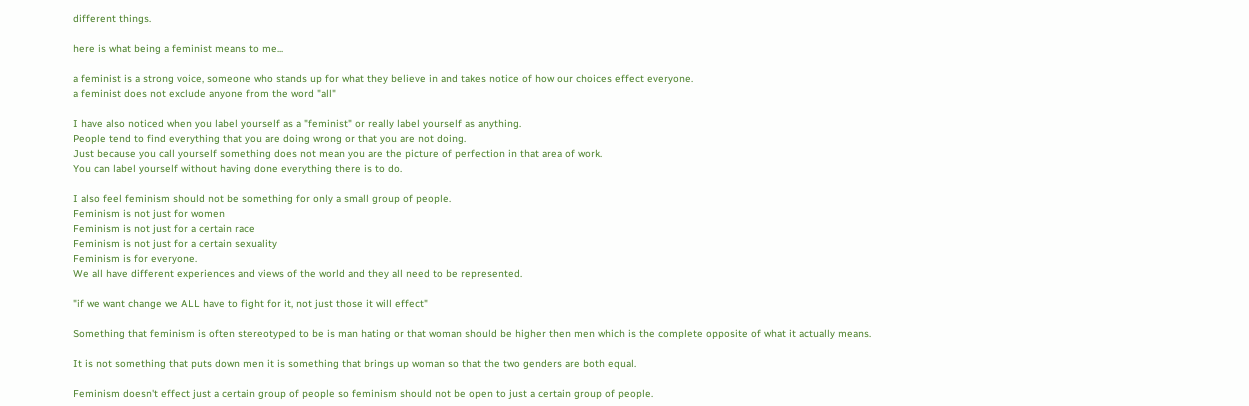different things.

here is what being a feminist means to me...

a feminist is a strong voice, someone who stands up for what they believe in and takes notice of how our choices effect everyone.
a feminist does not exclude anyone from the word "all"

I have also noticed when you label yourself as a "feminist" or really label yourself as anything.
People tend to find everything that you are doing wrong or that you are not doing.
Just because you call yourself something does not mean you are the picture of perfection in that area of work.
You can label yourself without having done everything there is to do.

I also feel feminism should not be something for only a small group of people.
Feminism is not just for women
Feminism is not just for a certain race
Feminism is not just for a certain sexuality
Feminism is for everyone.
We all have different experiences and views of the world and they all need to be represented.

"if we want change we ALL have to fight for it, not just those it will effect"

Something that feminism is often stereotyped to be is man hating or that woman should be higher then men which is the complete opposite of what it actually means.

It is not something that puts down men it is something that brings up woman so that the two genders are both equal.

Feminism doesn't effect just a certain group of people so feminism should not be open to just a certain group of people.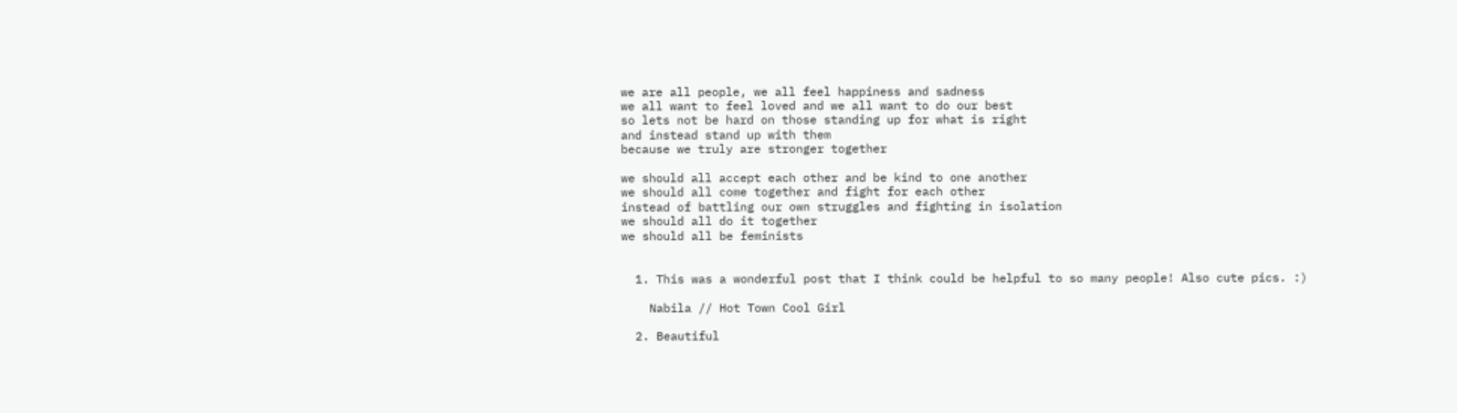we are all people, we all feel happiness and sadness
we all want to feel loved and we all want to do our best
so lets not be hard on those standing up for what is right
and instead stand up with them
because we truly are stronger together

we should all accept each other and be kind to one another
we should all come together and fight for each other
instead of battling our own struggles and fighting in isolation
we should all do it together
we should all be feminists


  1. This was a wonderful post that I think could be helpful to so many people! Also cute pics. :)

    Nabila // Hot Town Cool Girl

  2. Beautiful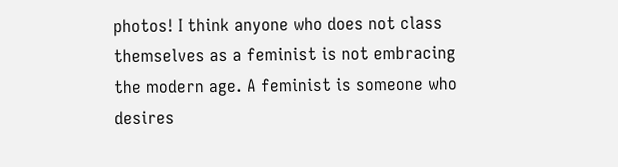photos! I think anyone who does not class themselves as a feminist is not embracing the modern age. A feminist is someone who desires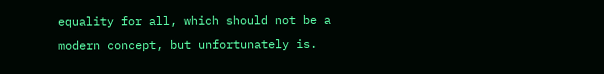equality for all, which should not be a modern concept, but unfortunately is.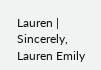Lauren | Sincerely, Lauren Emily